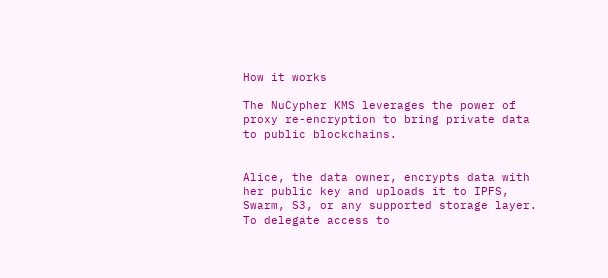How it works

The NuCypher KMS leverages the power of proxy re-encryption to bring private data to public blockchains.


Alice, the data owner, encrypts data with her public key and uploads it to IPFS, Swarm, S3, or any supported storage layer. To delegate access to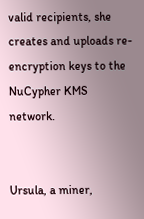valid recipients, she creates and uploads re-encryption keys to the NuCypher KMS network.


Ursula, a miner,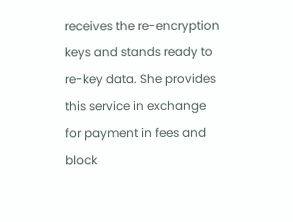receives the re-encryption keys and stands ready to re-key data. She provides this service in exchange for payment in fees and block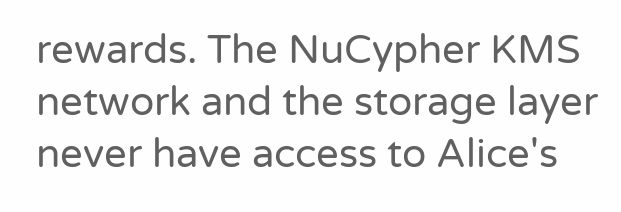rewards. The NuCypher KMS network and the storage layer never have access to Alice's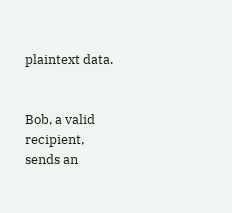plaintext data.


Bob, a valid recipient, sends an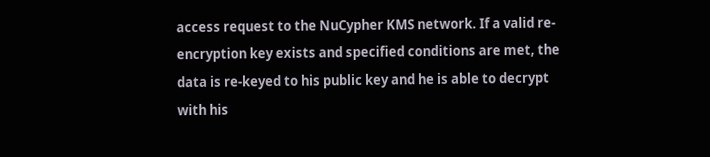access request to the NuCypher KMS network. If a valid re-encryption key exists and specified conditions are met, the data is re-keyed to his public key and he is able to decrypt with his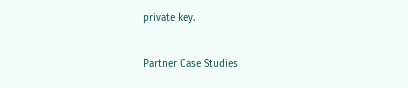private key.

Partner Case Studies